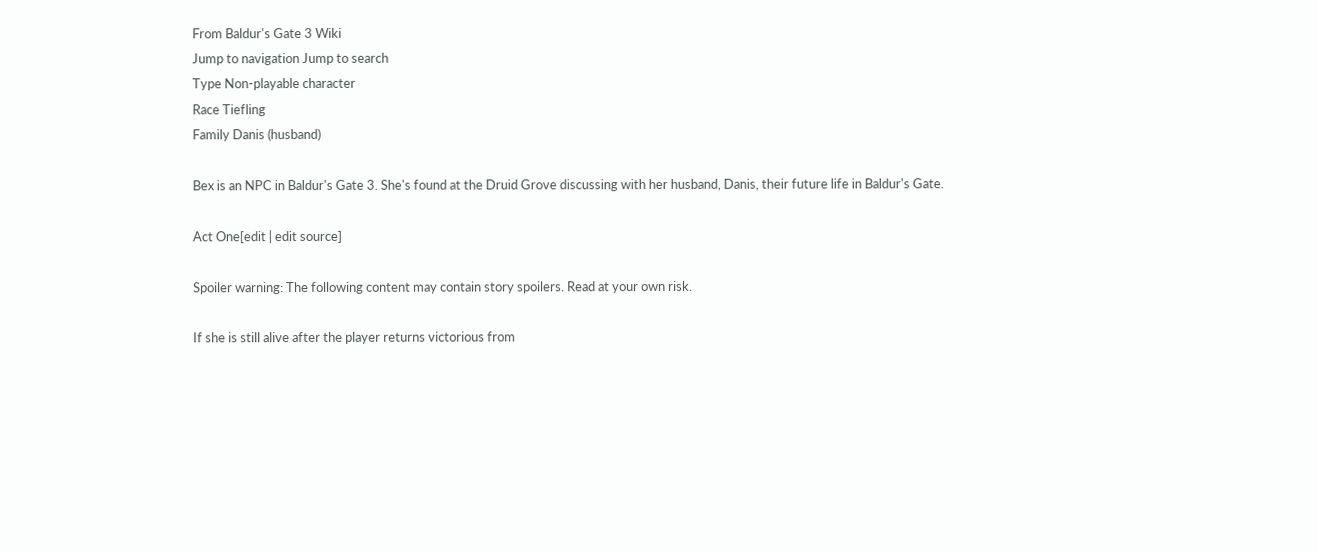From Baldur's Gate 3 Wiki
Jump to navigation Jump to search
Type Non-playable character
Race Tiefling
Family Danis (husband)

Bex is an NPC in Baldur's Gate 3. She's found at the Druid Grove discussing with her husband, Danis, their future life in Baldur's Gate.

Act One[edit | edit source]

Spoiler warning: The following content may contain story spoilers. Read at your own risk.

If she is still alive after the player returns victorious from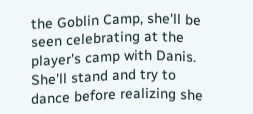the Goblin Camp, she'll be seen celebrating at the player's camp with Danis. She'll stand and try to dance before realizing she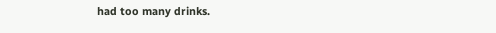had too many drinks.